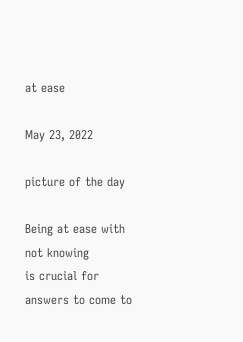at ease

May 23, 2022

picture of the day

Being at ease with not knowing
is crucial for answers to come to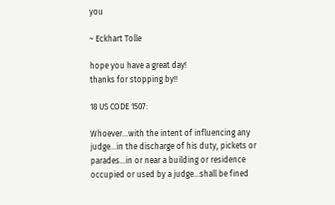you

~ Eckhart Tolle

hope you have a great day!
thanks for stopping by!!

18 US CODE 1507:

Whoever…with the intent of influencing any judge…in the discharge of his duty, pickets or parades…in or near a building or residence occupied or used by a judge…shall be fined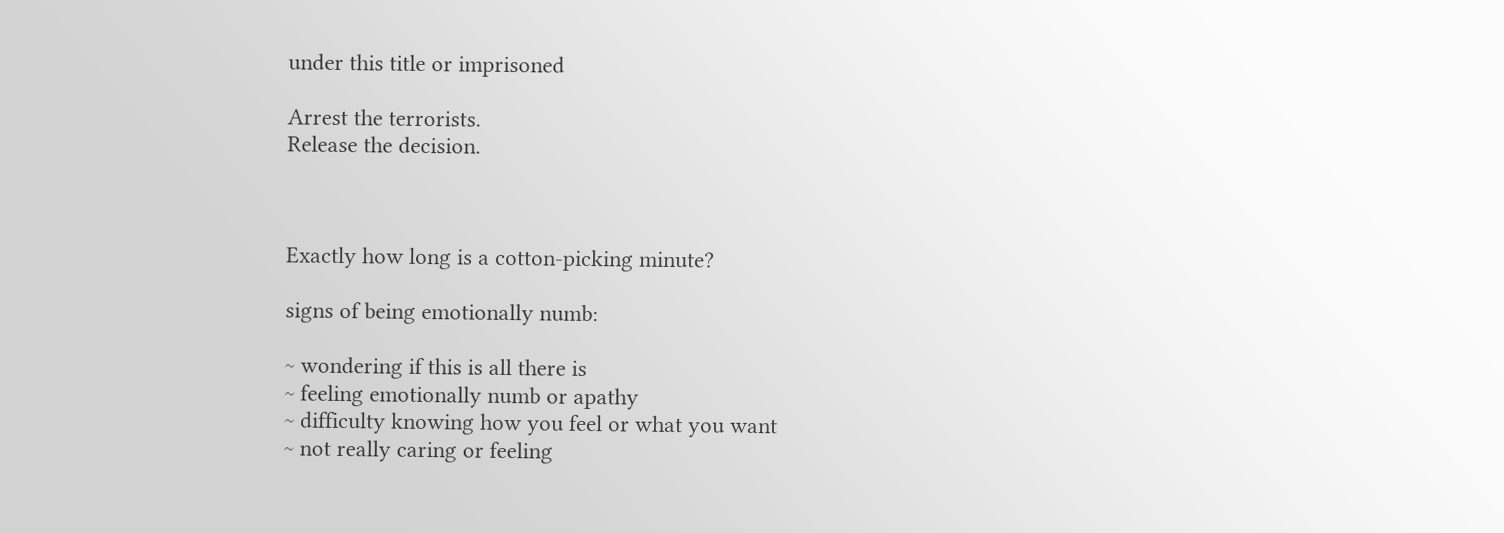under this title or imprisoned

Arrest the terrorists.
Release the decision.



Exactly how long is a cotton-picking minute?

signs of being emotionally numb:

~ wondering if this is all there is
~ feeling emotionally numb or apathy
~ difficulty knowing how you feel or what you want
~ not really caring or feeling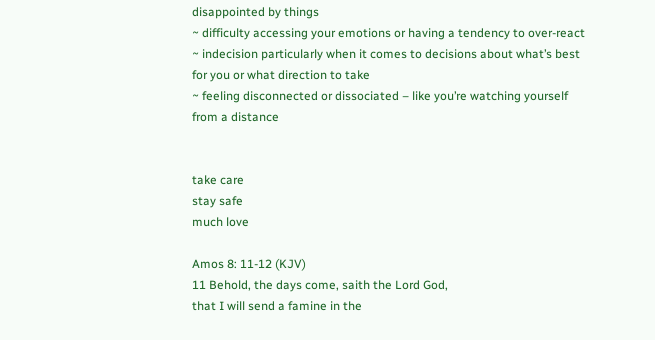disappointed by things
~ difficulty accessing your emotions or having a tendency to over-react
~ indecision particularly when it comes to decisions about what’s best for you or what direction to take
~ feeling disconnected or dissociated – like you’re watching yourself from a distance


take care
stay safe
much love

Amos 8: 11-12 (KJV)
11 Behold, the days come, saith the Lord God,
that I will send a famine in the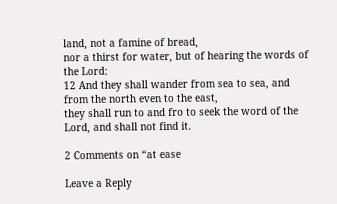land, not a famine of bread,
nor a thirst for water, but of hearing the words of the Lord:
12 And they shall wander from sea to sea, and from the north even to the east,
they shall run to and fro to seek the word of the Lord, and shall not find it.

2 Comments on “at ease

Leave a Reply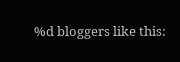%d bloggers like this: